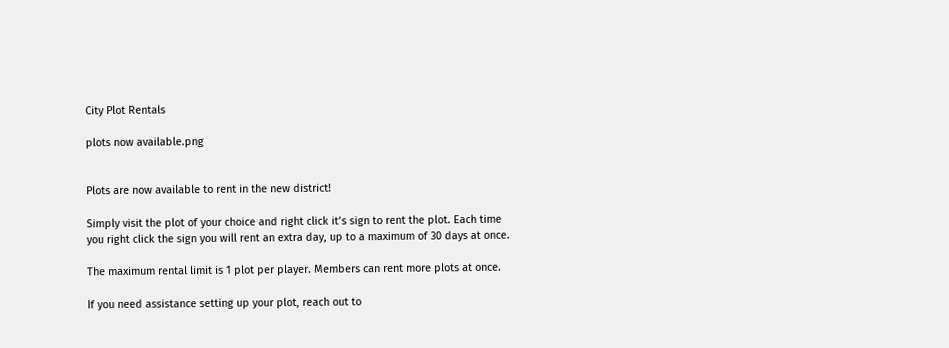City Plot Rentals

plots now available.png


Plots are now available to rent in the new district!

Simply visit the plot of your choice and right click it’s sign to rent the plot. Each time you right click the sign you will rent an extra day, up to a maximum of 30 days at once.

The maximum rental limit is 1 plot per player. Members can rent more plots at once.

If you need assistance setting up your plot, reach out to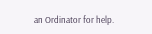an Ordinator for help.